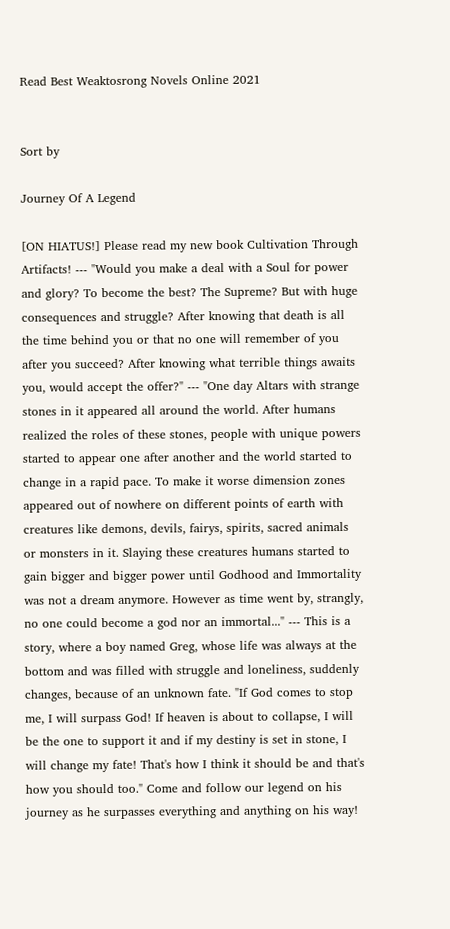Read Best Weaktosrong Novels Online 2021


Sort by

Journey Of A Legend

[ON HIATUS!] Please read my new book Cultivation Through Artifacts! --- "Would you make a deal with a Soul for power and glory? To become the best? The Supreme? But with huge consequences and struggle? After knowing that death is all the time behind you or that no one will remember of you after you succeed? After knowing what terrible things awaits you, would accept the offer?" --- "One day Altars with strange stones in it appeared all around the world. After humans realized the roles of these stones, people with unique powers started to appear one after another and the world started to change in a rapid pace. To make it worse dimension zones appeared out of nowhere on different points of earth with creatures like demons, devils, fairys, spirits, sacred animals or monsters in it. Slaying these creatures humans started to gain bigger and bigger power until Godhood and Immortality was not a dream anymore. However as time went by, strangly, no one could become a god nor an immortal..." --- This is a story, where a boy named Greg, whose life was always at the bottom and was filled with struggle and loneliness, suddenly changes, because of an unknown fate. "If God comes to stop me, I will surpass God! If heaven is about to collapse, I will be the one to support it and if my destiny is set in stone, I will change my fate! That's how I think it should be and that's how you should too." Come and follow our legend on his journey as he surpasses everything and anything on his way!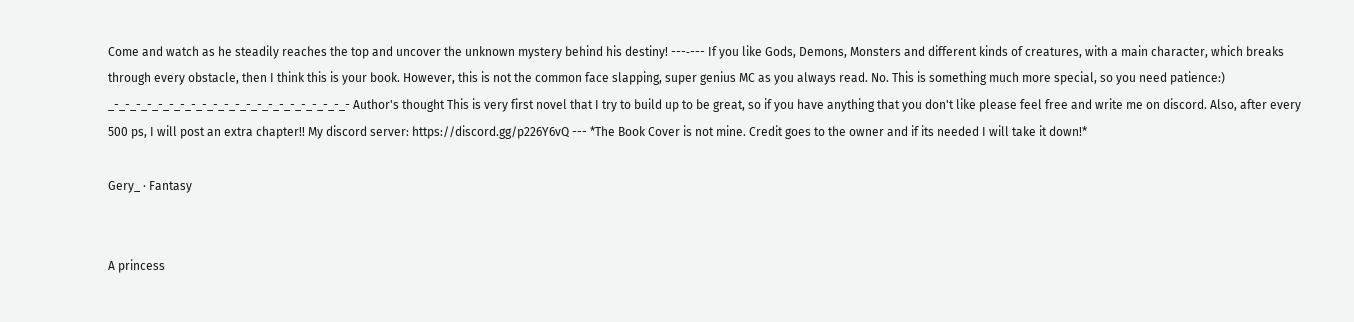Come and watch as he steadily reaches the top and uncover the unknown mystery behind his destiny! ---‐--- If you like Gods, Demons, Monsters and different kinds of creatures, with a main character, which breaks through every obstacle, then I think this is your book. However, this is not the common face slapping, super genius MC as you always read. No. This is something much more special, so you need patience:) _-_-_-_-_-_-_-_-_-_-_-_-_-_-_-_-_-_-_-_-_-_- Author's thought This is very first novel that I try to build up to be great, so if you have anything that you don't like please feel free and write me on discord. Also, after every 500 ps, I will post an extra chapter!! My discord server: https://discord.gg/p226Y6vQ --- *The Book Cover is not mine. Credit goes to the owner and if its needed I will take it down!*

Gery_ · Fantasy


A princess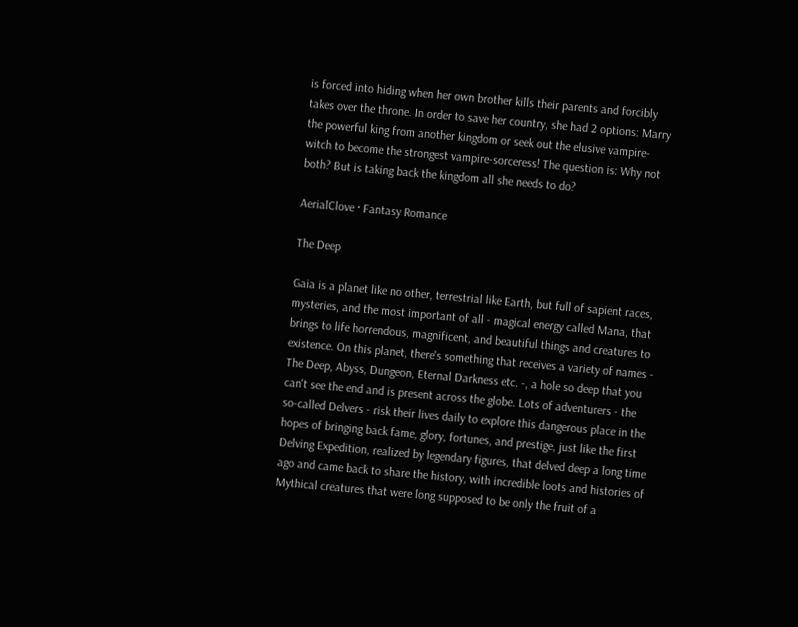is forced into hiding when her own brother kills their parents and forcibly takes over the throne. In order to save her country, she had 2 options: Marry the powerful king from another kingdom or seek out the elusive vampire-witch to become the strongest vampire-sorceress! The question is: Why not both? But is taking back the kingdom all she needs to do?

AerialClove · Fantasy Romance

The Deep

Gaia is a planet like no other, terrestrial like Earth, but full of sapient races, mysteries, and the most important of all - magical energy called Mana, that brings to life horrendous, magnificent, and beautiful things and creatures to existence. On this planet, there's something that receives a variety of names - The Deep, Abyss, Dungeon, Eternal Darkness etc. -, a hole so deep that you can't see the end and is present across the globe. Lots of adventurers - the so-called Delvers - risk their lives daily to explore this dangerous place in the hopes of bringing back fame, glory, fortunes, and prestige, just like the first Delving Expedition, realized by legendary figures, that delved deep a long time ago and came back to share the history, with incredible loots and histories of Mythical creatures that were long supposed to be only the fruit of a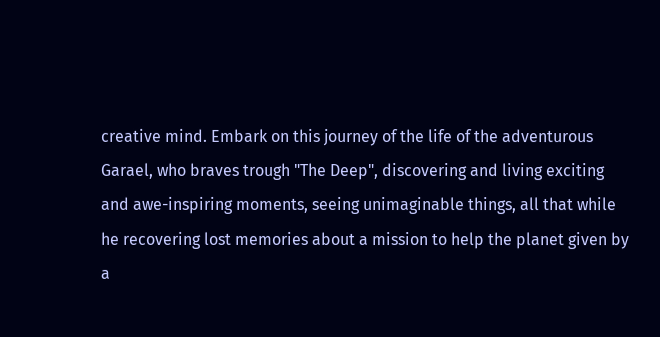creative mind. Embark on this journey of the life of the adventurous Garael, who braves trough "The Deep", discovering and living exciting and awe-inspiring moments, seeing unimaginable things, all that while he recovering lost memories about a mission to help the planet given by a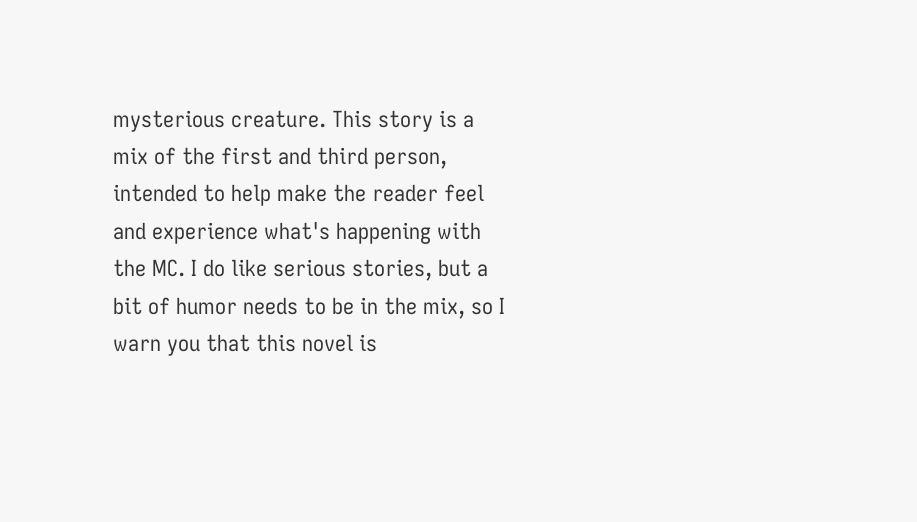mysterious creature. This story is a mix of the first and third person, intended to help make the reader feel and experience what's happening with the MC. I do like serious stories, but a bit of humor needs to be in the mix, so I warn you that this novel is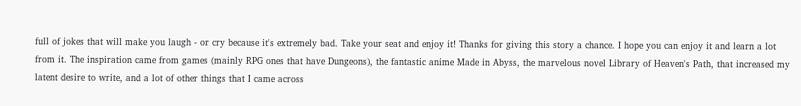full of jokes that will make you laugh - or cry because it's extremely bad. Take your seat and enjoy it! Thanks for giving this story a chance. I hope you can enjoy it and learn a lot from it. The inspiration came from games (mainly RPG ones that have Dungeons), the fantastic anime Made in Abyss, the marvelous novel Library of Heaven's Path, that increased my latent desire to write, and a lot of other things that I came across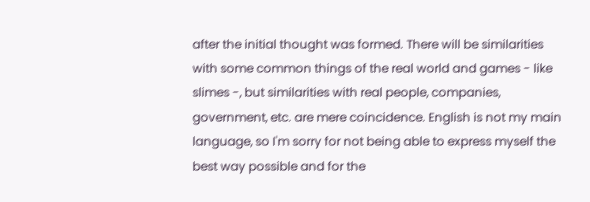after the initial thought was formed. There will be similarities with some common things of the real world and games - like slimes -, but similarities with real people, companies, government, etc. are mere coincidence. English is not my main language, so I'm sorry for not being able to express myself the best way possible and for the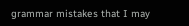grammar mistakes that I may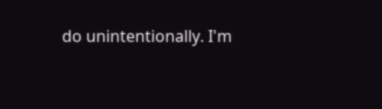do unintentionally. I'm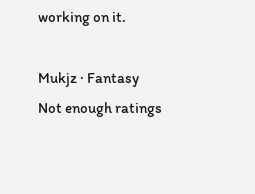working on it.

Mukjz · Fantasy
Not enough ratings